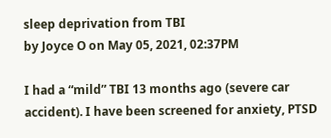sleep deprivation from TBI
by Joyce O on May 05, 2021, 02:37PM

I had a “mild” TBI 13 months ago (severe car accident). I have been screened for anxiety, PTSD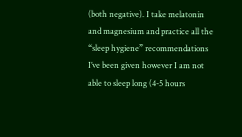(both negative). I take melatonin and magnesium and practice all the “sleep hygiene” recommendations I’ve been given however I am not able to sleep long (4-5 hours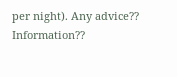per night). Any advice?? Information??